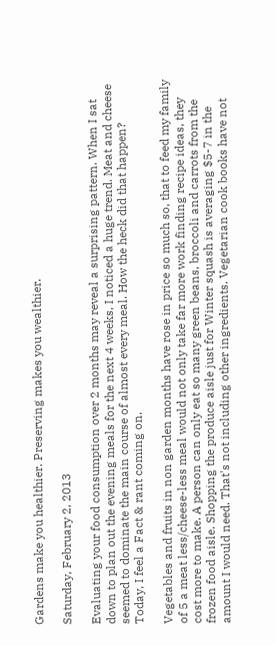Gardens make you healthier. Preserving makes you wealthier.

Saturday, February 2, 2013

Evaluating your food consumption over 2 months may reveal a surprising pattern. When I sat down to plan out the evening meals for the next 4 weeks, I noticed a huge trend. Meat and cheese seemed to dominate the main course of almost every meal. How the heck did that happen?
Today, I feel a Fact & rant coming on.

Vegetables and fruits in non garden months have rose in price so much so, that to feed my family of 5 a meat less/cheese-less meal would not only take far more work finding recipe ideas, they cost more to make. A person can only eat so many green beans, broccoli and carrots from the frozen food aisle. Shopping the produce aisle just for Winter squash is averaging $5-7 in the amount I would need. That's not including other ingredients. Vegetarian cook books have not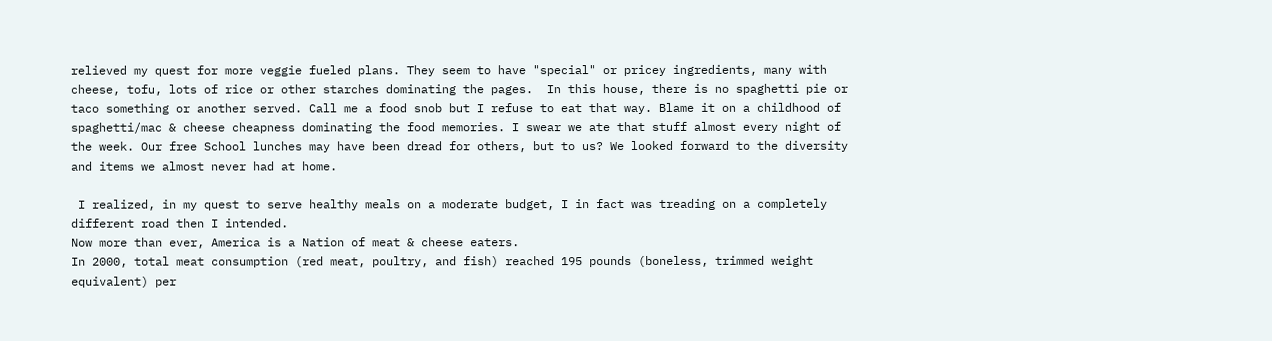relieved my quest for more veggie fueled plans. They seem to have "special" or pricey ingredients, many with cheese, tofu, lots of rice or other starches dominating the pages.  In this house, there is no spaghetti pie or taco something or another served. Call me a food snob but I refuse to eat that way. Blame it on a childhood of spaghetti/mac & cheese cheapness dominating the food memories. I swear we ate that stuff almost every night of the week. Our free School lunches may have been dread for others, but to us? We looked forward to the diversity and items we almost never had at home.

 I realized, in my quest to serve healthy meals on a moderate budget, I in fact was treading on a completely different road then I intended.
Now more than ever, America is a Nation of meat & cheese eaters.
In 2000, total meat consumption (red meat, poultry, and fish) reached 195 pounds (boneless, trimmed weight equivalent) per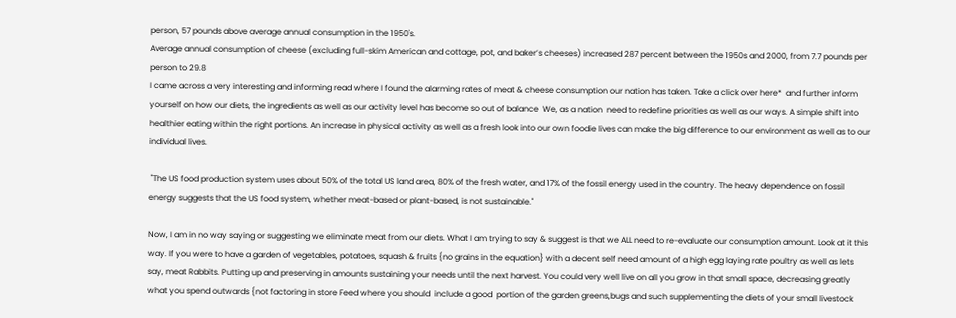person, 57 pounds above average annual consumption in the 1950's.
Average annual consumption of cheese (excluding full-skim American and cottage, pot, and baker’s cheeses) increased 287 percent between the 1950s and 2000, from 7.7 pounds per person to 29.8
I came across a very interesting and informing read where I found the alarming rates of meat & cheese consumption our nation has taken. Take a click over here*  and further inform yourself on how our diets, the ingredients as well as our activity level has become so out of balance  We, as a nation  need to redefine priorities as well as our ways. A simple shift into healthier eating within the right portions. An increase in physical activity as well as a fresh look into our own foodie lives can make the big difference to our environment as well as to our individual lives.

 "The US food production system uses about 50% of the total US land area, 80% of the fresh water, and 17% of the fossil energy used in the country. The heavy dependence on fossil energy suggests that the US food system, whether meat-based or plant-based, is not sustainable."

Now, I am in no way saying or suggesting we eliminate meat from our diets. What I am trying to say & suggest is that we ALL need to re-evaluate our consumption amount. Look at it this way. If you were to have a garden of vegetables, potatoes, squash & fruits {no grains in the equation} with a decent self need amount of a high egg laying rate poultry as well as lets say, meat Rabbits. Putting up and preserving in amounts sustaining your needs until the next harvest. You could very well live on all you grow in that small space, decreasing greatly what you spend outwards {not factoring in store Feed where you should  include a good  portion of the garden greens,bugs and such supplementing the diets of your small livestock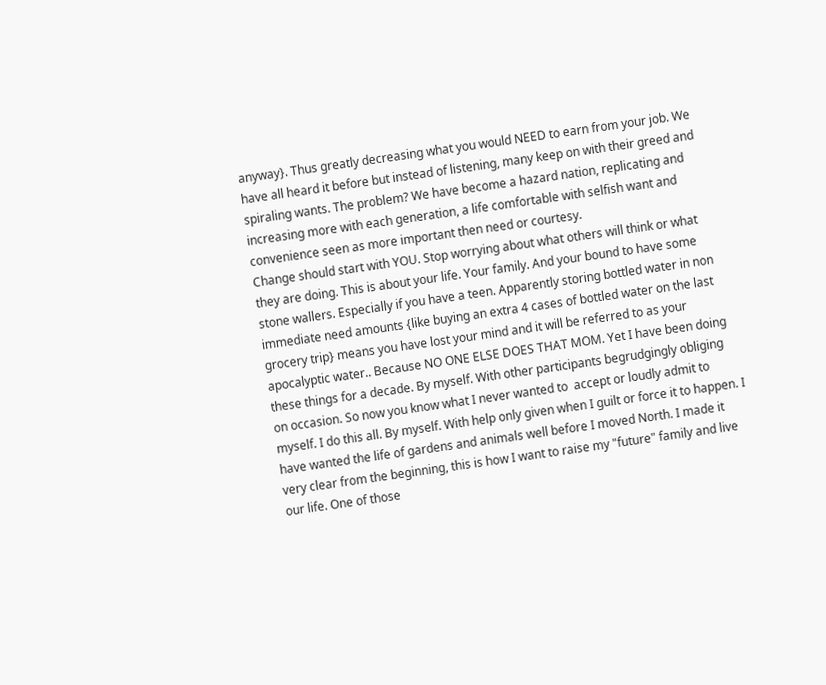anyway}. Thus greatly decreasing what you would NEED to earn from your job. We have all heard it before but instead of listening, many keep on with their greed and spiraling wants. The problem? We have become a hazard nation, replicating and increasing more with each generation, a life comfortable with selfish want and convenience seen as more important then need or courtesy.
Change should start with YOU. Stop worrying about what others will think or what they are doing. This is about your life. Your family. And your bound to have some stone wallers. Especially if you have a teen. Apparently storing bottled water in non immediate need amounts {like buying an extra 4 cases of bottled water on the last grocery trip} means you have lost your mind and it will be referred to as your apocalyptic water.. Because NO ONE ELSE DOES THAT MOM. Yet I have been doing these things for a decade. By myself. With other participants begrudgingly obliging on occasion. So now you know what I never wanted to  accept or loudly admit to myself. I do this all. By myself. With help only given when I guilt or force it to happen. I have wanted the life of gardens and animals well before I moved North. I made it very clear from the beginning, this is how I want to raise my "future" family and live our life. One of those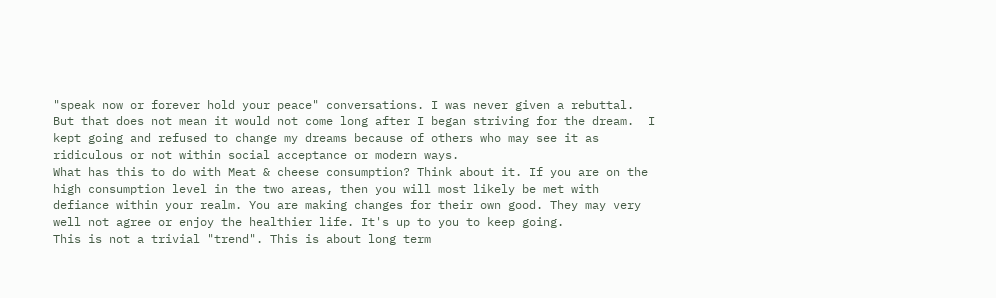"speak now or forever hold your peace" conversations. I was never given a rebuttal. But that does not mean it would not come long after I began striving for the dream.  I kept going and refused to change my dreams because of others who may see it as ridiculous or not within social acceptance or modern ways.
What has this to do with Meat & cheese consumption? Think about it. If you are on the high consumption level in the two areas, then you will most likely be met with defiance within your realm. You are making changes for their own good. They may very well not agree or enjoy the healthier life. It's up to you to keep going.
This is not a trivial "trend". This is about long term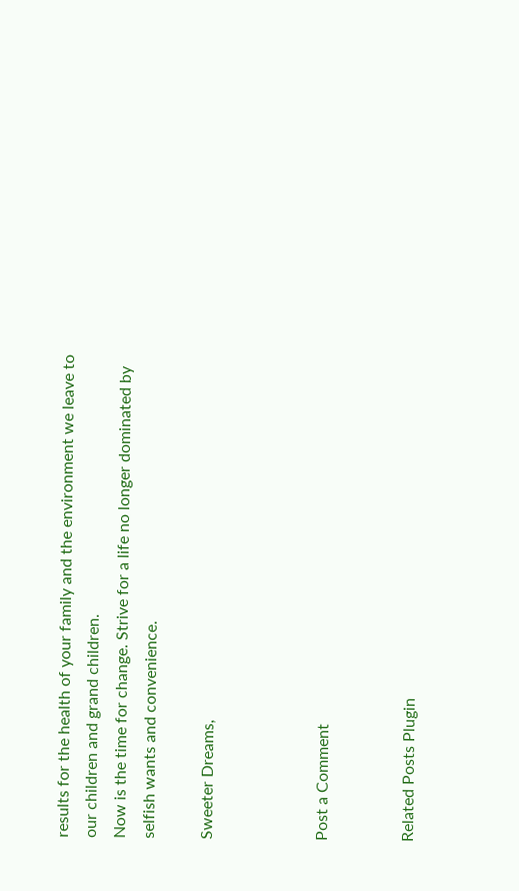results for the health of your family and the environment we leave to our children and grand children.
Now is the time for change. Strive for a life no longer dominated by selfish wants and convenience.

Sweeter Dreams,



Post a Comment


Related Posts Plugin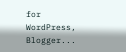for WordPress, Blogger...